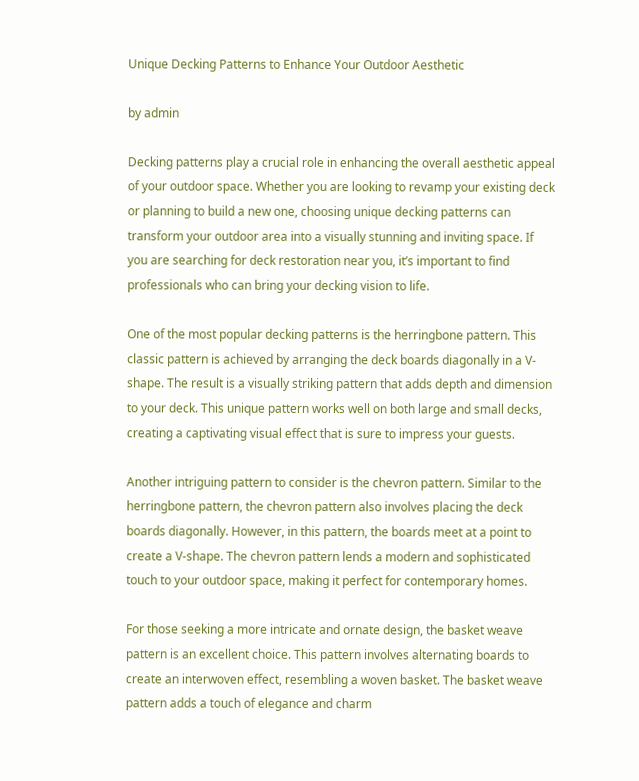Unique Decking Patterns to Enhance Your Outdoor Aesthetic

by admin

Decking patterns play a crucial role in enhancing the overall aesthetic appeal of your outdoor space. Whether you are looking to revamp your existing deck or planning to build a new one, choosing unique decking patterns can transform your outdoor area into a visually stunning and inviting space. If you are searching for deck restoration near you, it’s important to find professionals who can bring your decking vision to life.

One of the most popular decking patterns is the herringbone pattern. This classic pattern is achieved by arranging the deck boards diagonally in a V-shape. The result is a visually striking pattern that adds depth and dimension to your deck. This unique pattern works well on both large and small decks, creating a captivating visual effect that is sure to impress your guests.

Another intriguing pattern to consider is the chevron pattern. Similar to the herringbone pattern, the chevron pattern also involves placing the deck boards diagonally. However, in this pattern, the boards meet at a point to create a V-shape. The chevron pattern lends a modern and sophisticated touch to your outdoor space, making it perfect for contemporary homes.

For those seeking a more intricate and ornate design, the basket weave pattern is an excellent choice. This pattern involves alternating boards to create an interwoven effect, resembling a woven basket. The basket weave pattern adds a touch of elegance and charm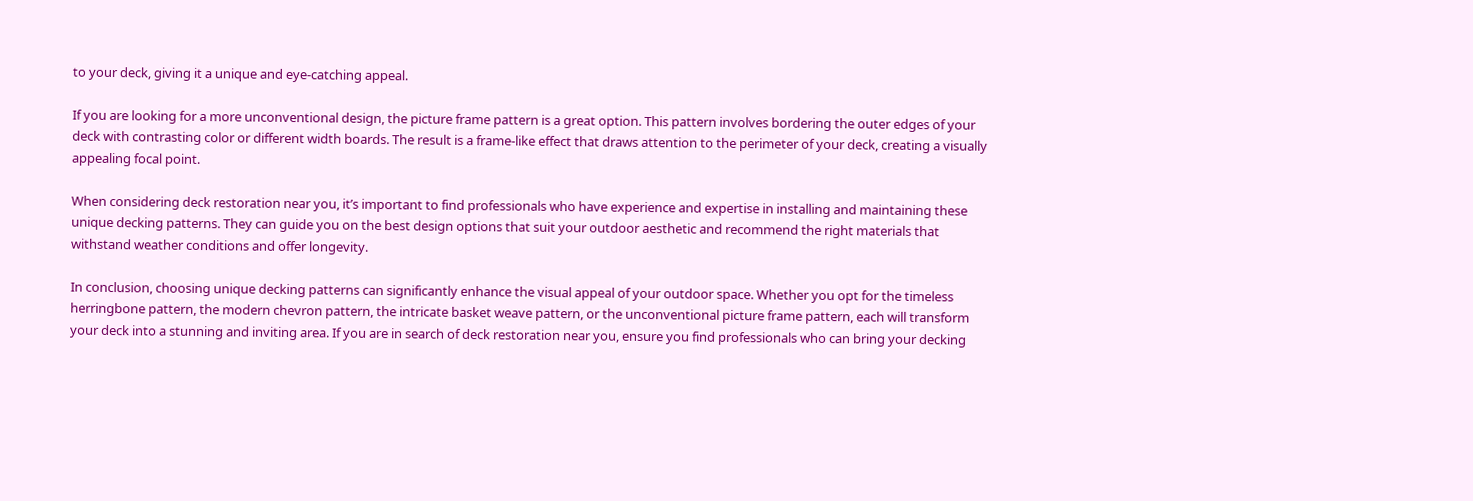to your deck, giving it a unique and eye-catching appeal.

If you are looking for a more unconventional design, the picture frame pattern is a great option. This pattern involves bordering the outer edges of your deck with contrasting color or different width boards. The result is a frame-like effect that draws attention to the perimeter of your deck, creating a visually appealing focal point.

When considering deck restoration near you, it’s important to find professionals who have experience and expertise in installing and maintaining these unique decking patterns. They can guide you on the best design options that suit your outdoor aesthetic and recommend the right materials that withstand weather conditions and offer longevity.

In conclusion, choosing unique decking patterns can significantly enhance the visual appeal of your outdoor space. Whether you opt for the timeless herringbone pattern, the modern chevron pattern, the intricate basket weave pattern, or the unconventional picture frame pattern, each will transform your deck into a stunning and inviting area. If you are in search of deck restoration near you, ensure you find professionals who can bring your decking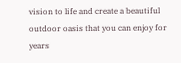vision to life and create a beautiful outdoor oasis that you can enjoy for years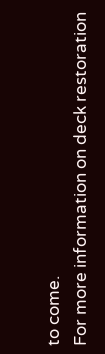to come.
For more information on deck restoration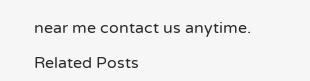near me contact us anytime.

Related Posts